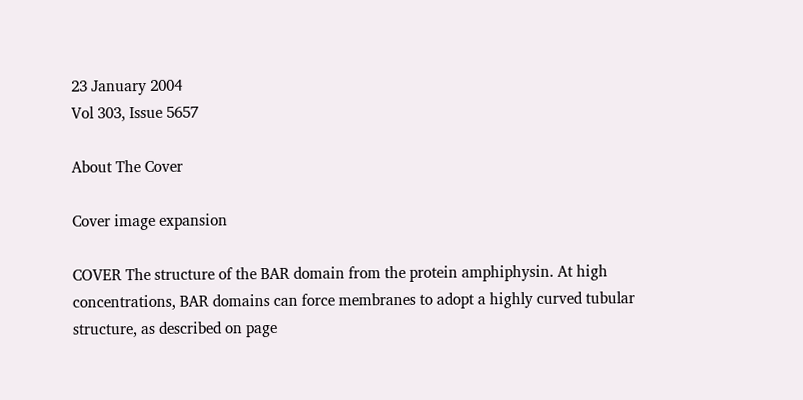23 January 2004
Vol 303, Issue 5657

About The Cover

Cover image expansion

COVER The structure of the BAR domain from the protein amphiphysin. At high concentrations, BAR domains can force membranes to adopt a highly curved tubular structure, as described on page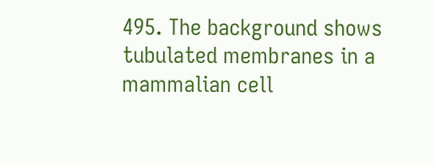495. The background shows tubulated membranes in a mammalian cell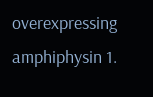overexpressing amphiphysin 1.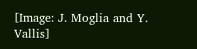[Image: J. Moglia and Y. Vallis]